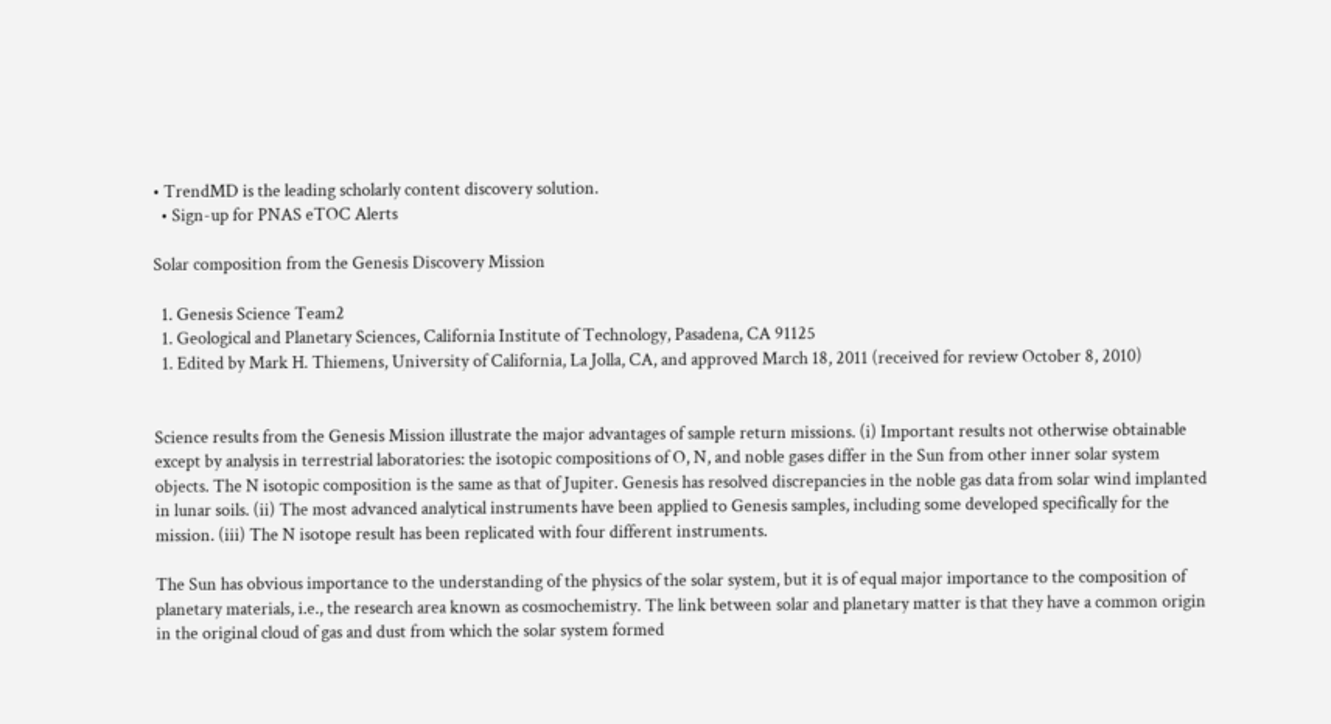• TrendMD is the leading scholarly content discovery solution.
  • Sign-up for PNAS eTOC Alerts

Solar composition from the Genesis Discovery Mission

  1. Genesis Science Team2
  1. Geological and Planetary Sciences, California Institute of Technology, Pasadena, CA 91125
  1. Edited by Mark H. Thiemens, University of California, La Jolla, CA, and approved March 18, 2011 (received for review October 8, 2010)


Science results from the Genesis Mission illustrate the major advantages of sample return missions. (i) Important results not otherwise obtainable except by analysis in terrestrial laboratories: the isotopic compositions of O, N, and noble gases differ in the Sun from other inner solar system objects. The N isotopic composition is the same as that of Jupiter. Genesis has resolved discrepancies in the noble gas data from solar wind implanted in lunar soils. (ii) The most advanced analytical instruments have been applied to Genesis samples, including some developed specifically for the mission. (iii) The N isotope result has been replicated with four different instruments.

The Sun has obvious importance to the understanding of the physics of the solar system, but it is of equal major importance to the composition of planetary materials, i.e., the research area known as cosmochemistry. The link between solar and planetary matter is that they have a common origin in the original cloud of gas and dust from which the solar system formed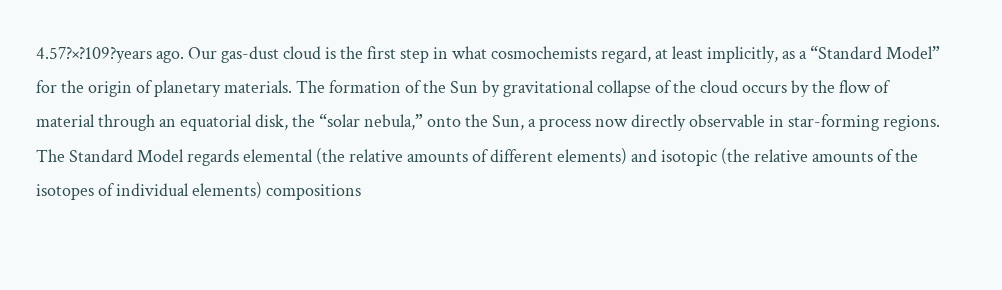4.57?×?109?years ago. Our gas-dust cloud is the first step in what cosmochemists regard, at least implicitly, as a “Standard Model” for the origin of planetary materials. The formation of the Sun by gravitational collapse of the cloud occurs by the flow of material through an equatorial disk, the “solar nebula,” onto the Sun, a process now directly observable in star-forming regions. The Standard Model regards elemental (the relative amounts of different elements) and isotopic (the relative amounts of the isotopes of individual elements) compositions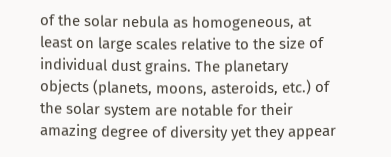of the solar nebula as homogeneous, at least on large scales relative to the size of individual dust grains. The planetary objects (planets, moons, asteroids, etc.) of the solar system are notable for their amazing degree of diversity yet they appear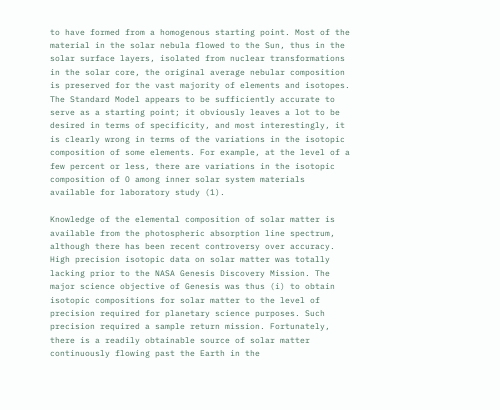to have formed from a homogenous starting point. Most of the material in the solar nebula flowed to the Sun, thus in the solar surface layers, isolated from nuclear transformations in the solar core, the original average nebular composition is preserved for the vast majority of elements and isotopes. The Standard Model appears to be sufficiently accurate to serve as a starting point; it obviously leaves a lot to be desired in terms of specificity, and most interestingly, it is clearly wrong in terms of the variations in the isotopic composition of some elements. For example, at the level of a few percent or less, there are variations in the isotopic composition of O among inner solar system materials available for laboratory study (1).

Knowledge of the elemental composition of solar matter is available from the photospheric absorption line spectrum, although there has been recent controversy over accuracy. High precision isotopic data on solar matter was totally lacking prior to the NASA Genesis Discovery Mission. The major science objective of Genesis was thus (i) to obtain isotopic compositions for solar matter to the level of precision required for planetary science purposes. Such precision required a sample return mission. Fortunately, there is a readily obtainable source of solar matter continuously flowing past the Earth in the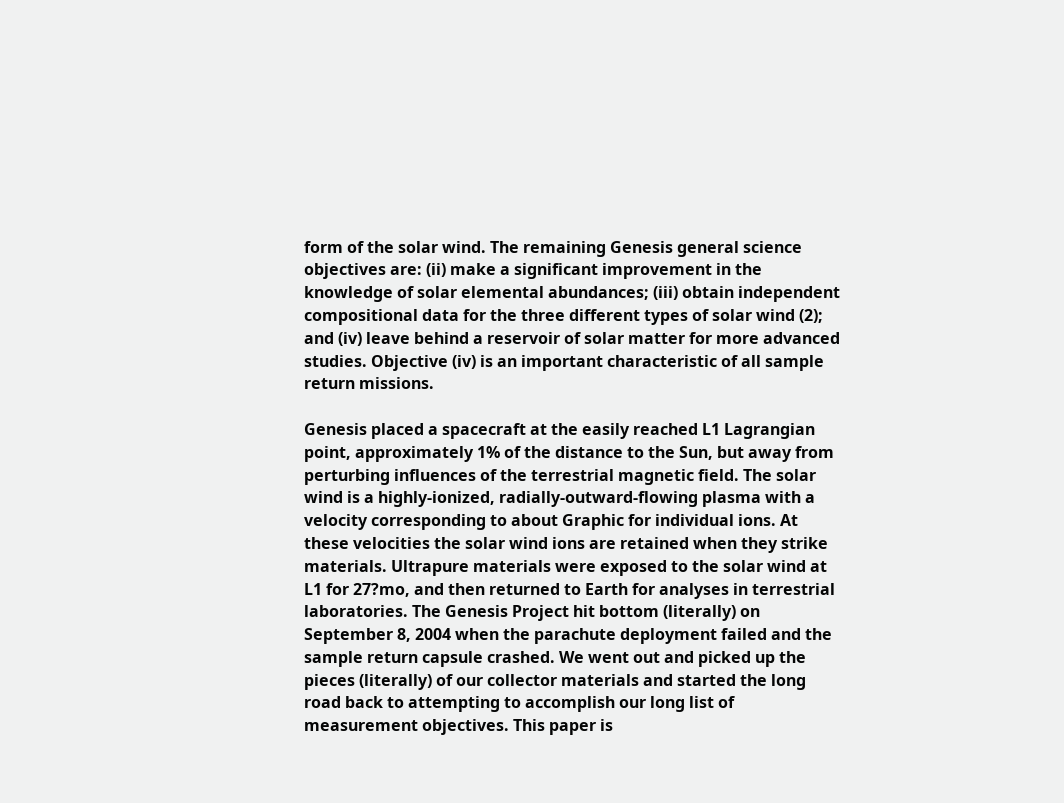form of the solar wind. The remaining Genesis general science objectives are: (ii) make a significant improvement in the knowledge of solar elemental abundances; (iii) obtain independent compositional data for the three different types of solar wind (2); and (iv) leave behind a reservoir of solar matter for more advanced studies. Objective (iv) is an important characteristic of all sample return missions.

Genesis placed a spacecraft at the easily reached L1 Lagrangian point, approximately 1% of the distance to the Sun, but away from perturbing influences of the terrestrial magnetic field. The solar wind is a highly-ionized, radially-outward-flowing plasma with a velocity corresponding to about Graphic for individual ions. At these velocities the solar wind ions are retained when they strike materials. Ultrapure materials were exposed to the solar wind at L1 for 27?mo, and then returned to Earth for analyses in terrestrial laboratories. The Genesis Project hit bottom (literally) on September 8, 2004 when the parachute deployment failed and the sample return capsule crashed. We went out and picked up the pieces (literally) of our collector materials and started the long road back to attempting to accomplish our long list of measurement objectives. This paper is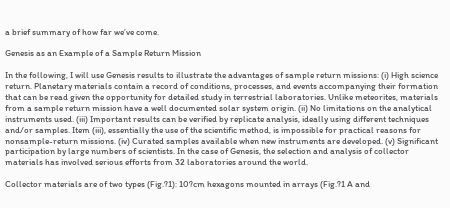a brief summary of how far we’ve come.

Genesis as an Example of a Sample Return Mission

In the following, I will use Genesis results to illustrate the advantages of sample return missions: (i) High science return. Planetary materials contain a record of conditions, processes, and events accompanying their formation that can be read given the opportunity for detailed study in terrestrial laboratories. Unlike meteorites, materials from a sample return mission have a well documented solar system origin. (ii) No limitations on the analytical instruments used. (iii) Important results can be verified by replicate analysis, ideally using different techniques and/or samples. Item (iii), essentially the use of the scientific method, is impossible for practical reasons for nonsample-return missions. (iv) Curated samples available when new instruments are developed. (v) Significant participation by large numbers of scientists. In the case of Genesis, the selection and analysis of collector materials has involved serious efforts from 32 laboratories around the world.

Collector materials are of two types (Fig.?1): 10?cm hexagons mounted in arrays (Fig.?1 A and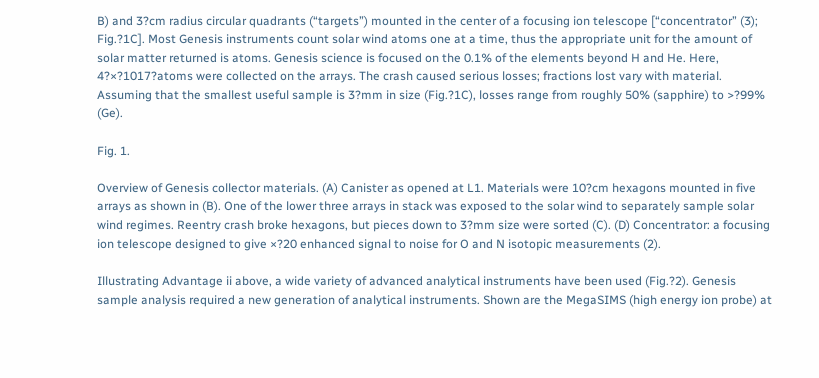B) and 3?cm radius circular quadrants (“targets”) mounted in the center of a focusing ion telescope [“concentrator” (3); Fig.?1C]. Most Genesis instruments count solar wind atoms one at a time, thus the appropriate unit for the amount of solar matter returned is atoms. Genesis science is focused on the 0.1% of the elements beyond H and He. Here, 4?×?1017?atoms were collected on the arrays. The crash caused serious losses; fractions lost vary with material. Assuming that the smallest useful sample is 3?mm in size (Fig.?1C), losses range from roughly 50% (sapphire) to >?99% (Ge).

Fig. 1.

Overview of Genesis collector materials. (A) Canister as opened at L1. Materials were 10?cm hexagons mounted in five arrays as shown in (B). One of the lower three arrays in stack was exposed to the solar wind to separately sample solar wind regimes. Reentry crash broke hexagons, but pieces down to 3?mm size were sorted (C). (D) Concentrator: a focusing ion telescope designed to give ×?20 enhanced signal to noise for O and N isotopic measurements (2).

Illustrating Advantage ii above, a wide variety of advanced analytical instruments have been used (Fig.?2). Genesis sample analysis required a new generation of analytical instruments. Shown are the MegaSIMS (high energy ion probe) at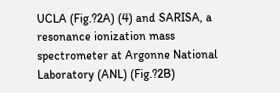UCLA (Fig.?2A) (4) and SARISA, a resonance ionization mass spectrometer at Argonne National Laboratory (ANL) (Fig.?2B)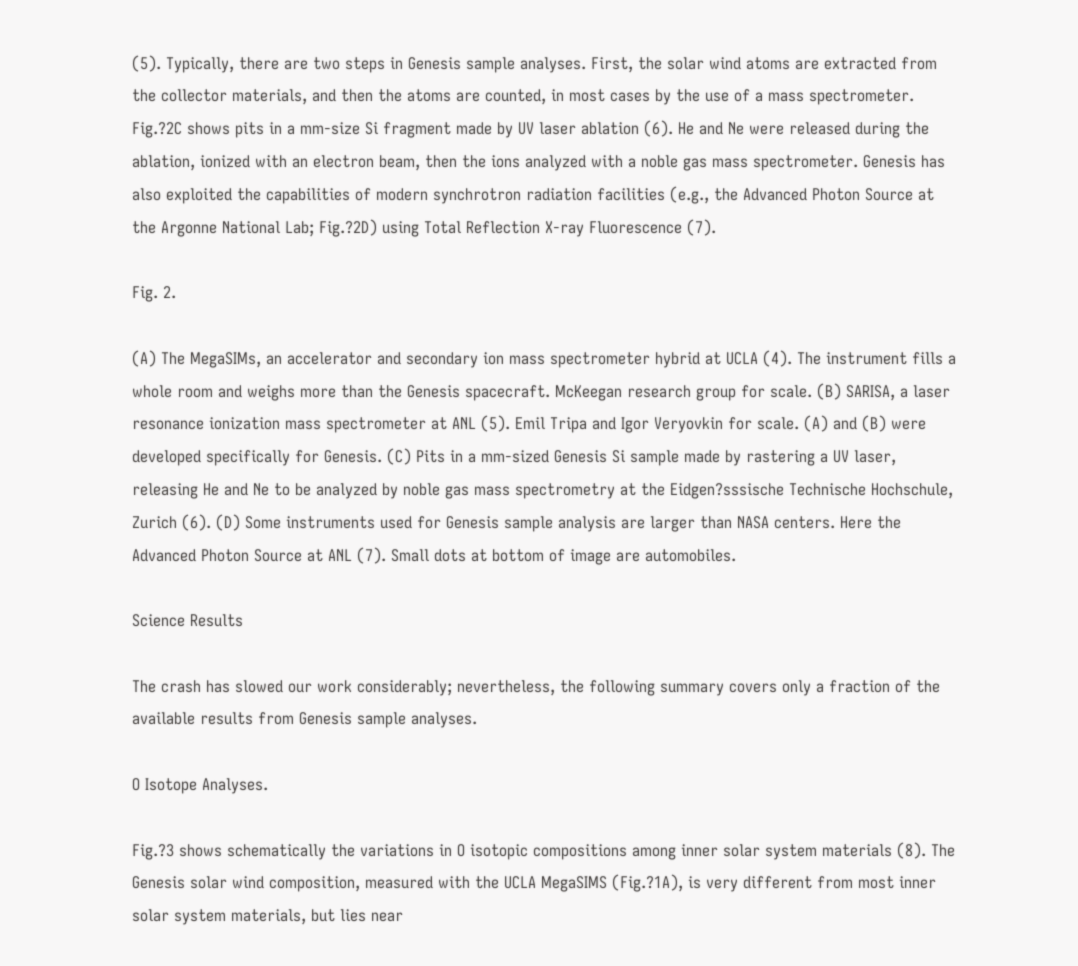(5). Typically, there are two steps in Genesis sample analyses. First, the solar wind atoms are extracted from the collector materials, and then the atoms are counted, in most cases by the use of a mass spectrometer. Fig.?2C shows pits in a mm-size Si fragment made by UV laser ablation (6). He and Ne were released during the ablation, ionized with an electron beam, then the ions analyzed with a noble gas mass spectrometer. Genesis has also exploited the capabilities of modern synchrotron radiation facilities (e.g., the Advanced Photon Source at the Argonne National Lab; Fig.?2D) using Total Reflection X-ray Fluorescence (7).

Fig. 2.

(A) The MegaSIMs, an accelerator and secondary ion mass spectrometer hybrid at UCLA (4). The instrument fills a whole room and weighs more than the Genesis spacecraft. McKeegan research group for scale. (B) SARISA, a laser resonance ionization mass spectrometer at ANL (5). Emil Tripa and Igor Veryovkin for scale. (A) and (B) were developed specifically for Genesis. (C) Pits in a mm-sized Genesis Si sample made by rastering a UV laser, releasing He and Ne to be analyzed by noble gas mass spectrometry at the Eidgen?sssische Technische Hochschule, Zurich (6). (D) Some instruments used for Genesis sample analysis are larger than NASA centers. Here the Advanced Photon Source at ANL (7). Small dots at bottom of image are automobiles.

Science Results

The crash has slowed our work considerably; nevertheless, the following summary covers only a fraction of the available results from Genesis sample analyses.

O Isotope Analyses.

Fig.?3 shows schematically the variations in O isotopic compositions among inner solar system materials (8). The Genesis solar wind composition, measured with the UCLA MegaSIMS (Fig.?1A), is very different from most inner solar system materials, but lies near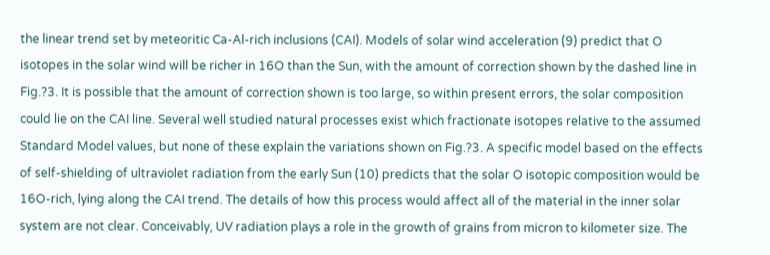the linear trend set by meteoritic Ca-Al-rich inclusions (CAI). Models of solar wind acceleration (9) predict that O isotopes in the solar wind will be richer in 16O than the Sun, with the amount of correction shown by the dashed line in Fig.?3. It is possible that the amount of correction shown is too large, so within present errors, the solar composition could lie on the CAI line. Several well studied natural processes exist which fractionate isotopes relative to the assumed Standard Model values, but none of these explain the variations shown on Fig.?3. A specific model based on the effects of self-shielding of ultraviolet radiation from the early Sun (10) predicts that the solar O isotopic composition would be 16O-rich, lying along the CAI trend. The details of how this process would affect all of the material in the inner solar system are not clear. Conceivably, UV radiation plays a role in the growth of grains from micron to kilometer size. The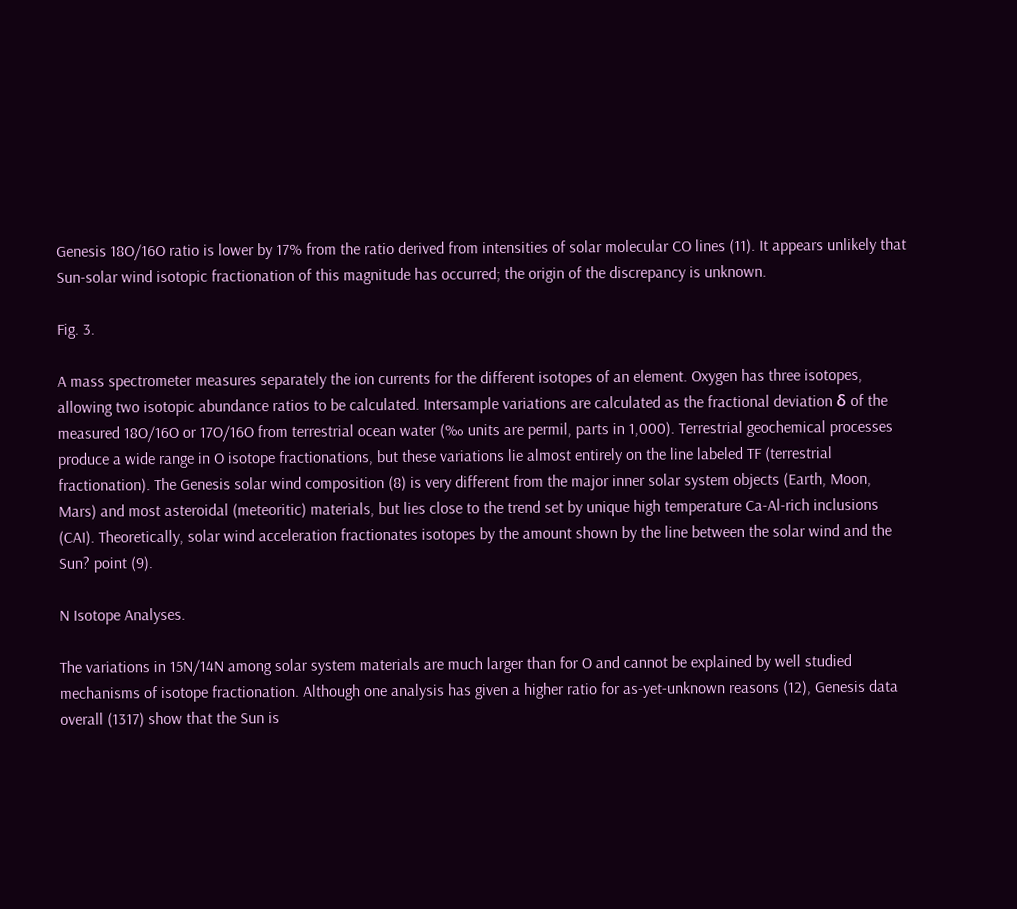Genesis 18O/16O ratio is lower by 17% from the ratio derived from intensities of solar molecular CO lines (11). It appears unlikely that Sun-solar wind isotopic fractionation of this magnitude has occurred; the origin of the discrepancy is unknown.

Fig. 3.

A mass spectrometer measures separately the ion currents for the different isotopes of an element. Oxygen has three isotopes, allowing two isotopic abundance ratios to be calculated. Intersample variations are calculated as the fractional deviation δ of the measured 18O/16O or 17O/16O from terrestrial ocean water (‰ units are permil, parts in 1,000). Terrestrial geochemical processes produce a wide range in O isotope fractionations, but these variations lie almost entirely on the line labeled TF (terrestrial fractionation). The Genesis solar wind composition (8) is very different from the major inner solar system objects (Earth, Moon, Mars) and most asteroidal (meteoritic) materials, but lies close to the trend set by unique high temperature Ca-Al-rich inclusions (CAI). Theoretically, solar wind acceleration fractionates isotopes by the amount shown by the line between the solar wind and the Sun? point (9).

N Isotope Analyses.

The variations in 15N/14N among solar system materials are much larger than for O and cannot be explained by well studied mechanisms of isotope fractionation. Although one analysis has given a higher ratio for as-yet-unknown reasons (12), Genesis data overall (1317) show that the Sun is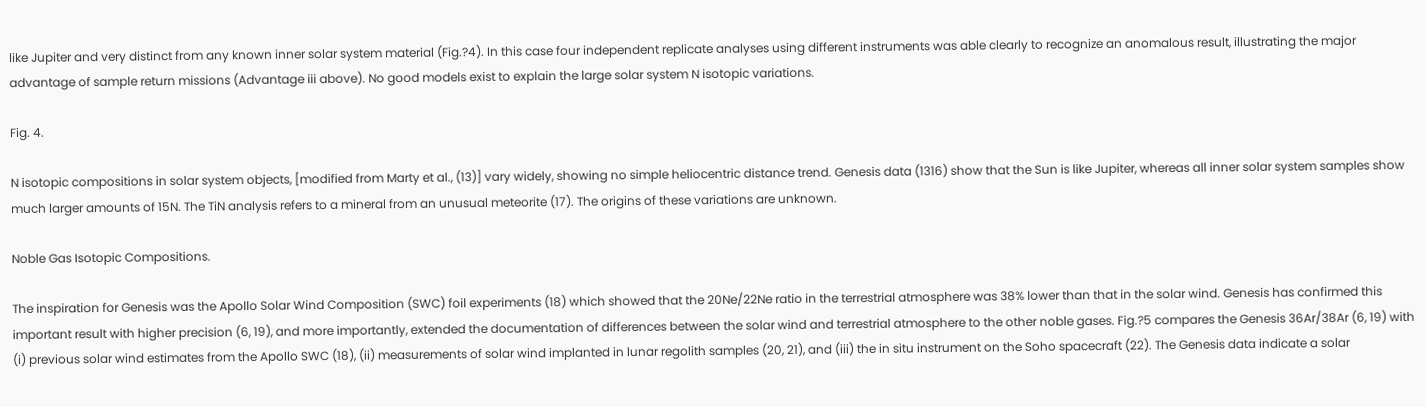like Jupiter and very distinct from any known inner solar system material (Fig.?4). In this case four independent replicate analyses using different instruments was able clearly to recognize an anomalous result, illustrating the major advantage of sample return missions (Advantage iii above). No good models exist to explain the large solar system N isotopic variations.

Fig. 4.

N isotopic compositions in solar system objects, [modified from Marty et al., (13)] vary widely, showing no simple heliocentric distance trend. Genesis data (1316) show that the Sun is like Jupiter, whereas all inner solar system samples show much larger amounts of 15N. The TiN analysis refers to a mineral from an unusual meteorite (17). The origins of these variations are unknown.

Noble Gas Isotopic Compositions.

The inspiration for Genesis was the Apollo Solar Wind Composition (SWC) foil experiments (18) which showed that the 20Ne/22Ne ratio in the terrestrial atmosphere was 38% lower than that in the solar wind. Genesis has confirmed this important result with higher precision (6, 19), and more importantly, extended the documentation of differences between the solar wind and terrestrial atmosphere to the other noble gases. Fig.?5 compares the Genesis 36Ar/38Ar (6, 19) with (i) previous solar wind estimates from the Apollo SWC (18), (ii) measurements of solar wind implanted in lunar regolith samples (20, 21), and (iii) the in situ instrument on the Soho spacecraft (22). The Genesis data indicate a solar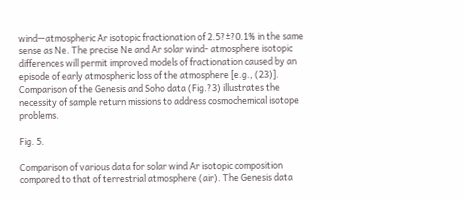wind—atmospheric Ar isotopic fractionation of 2.5?±?0.1% in the same sense as Ne. The precise Ne and Ar solar wind- atmosphere isotopic differences will permit improved models of fractionation caused by an episode of early atmospheric loss of the atmosphere [e.g., (23)]. Comparison of the Genesis and Soho data (Fig.?3) illustrates the necessity of sample return missions to address cosmochemical isotope problems.

Fig. 5.

Comparison of various data for solar wind Ar isotopic composition compared to that of terrestrial atmosphere (air). The Genesis data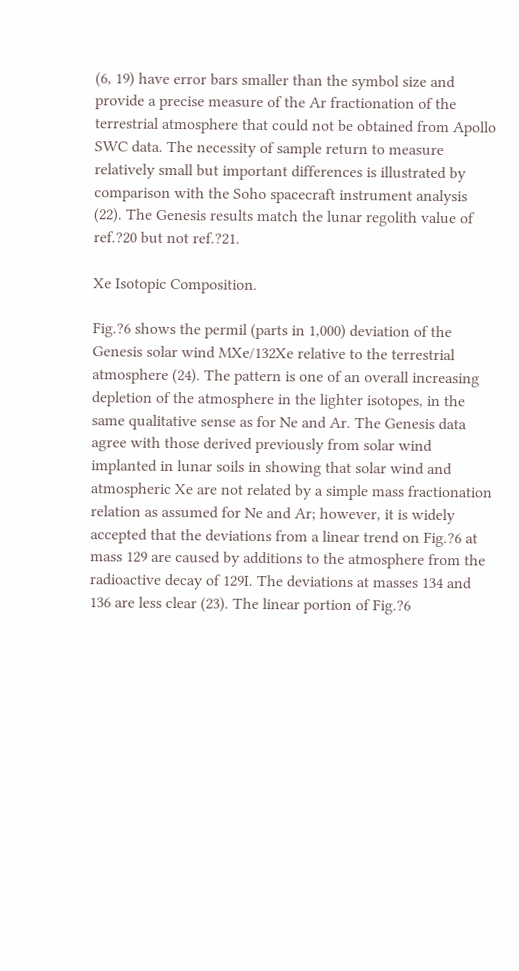(6, 19) have error bars smaller than the symbol size and provide a precise measure of the Ar fractionation of the terrestrial atmosphere that could not be obtained from Apollo SWC data. The necessity of sample return to measure relatively small but important differences is illustrated by comparison with the Soho spacecraft instrument analysis (22). The Genesis results match the lunar regolith value of ref.?20 but not ref.?21.

Xe Isotopic Composition.

Fig.?6 shows the permil (parts in 1,000) deviation of the Genesis solar wind MXe/132Xe relative to the terrestrial atmosphere (24). The pattern is one of an overall increasing depletion of the atmosphere in the lighter isotopes, in the same qualitative sense as for Ne and Ar. The Genesis data agree with those derived previously from solar wind implanted in lunar soils in showing that solar wind and atmospheric Xe are not related by a simple mass fractionation relation as assumed for Ne and Ar; however, it is widely accepted that the deviations from a linear trend on Fig.?6 at mass 129 are caused by additions to the atmosphere from the radioactive decay of 129I. The deviations at masses 134 and 136 are less clear (23). The linear portion of Fig.?6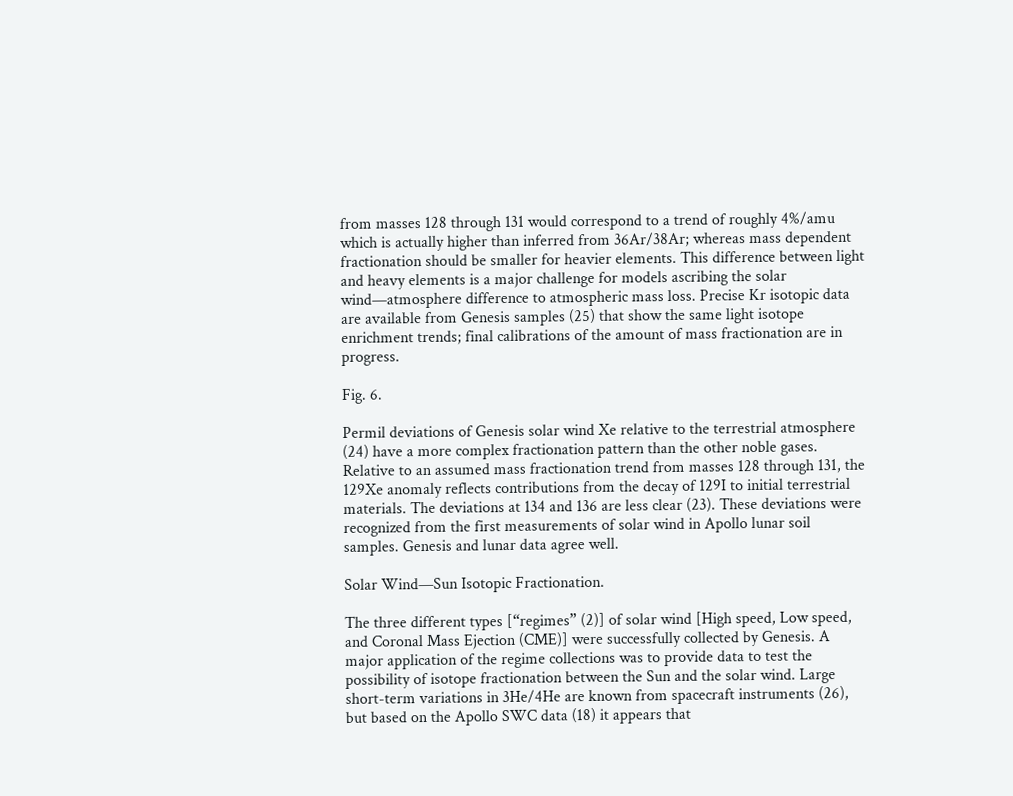from masses 128 through 131 would correspond to a trend of roughly 4%/amu which is actually higher than inferred from 36Ar/38Ar; whereas mass dependent fractionation should be smaller for heavier elements. This difference between light and heavy elements is a major challenge for models ascribing the solar wind—atmosphere difference to atmospheric mass loss. Precise Kr isotopic data are available from Genesis samples (25) that show the same light isotope enrichment trends; final calibrations of the amount of mass fractionation are in progress.

Fig. 6.

Permil deviations of Genesis solar wind Xe relative to the terrestrial atmosphere (24) have a more complex fractionation pattern than the other noble gases. Relative to an assumed mass fractionation trend from masses 128 through 131, the 129Xe anomaly reflects contributions from the decay of 129I to initial terrestrial materials. The deviations at 134 and 136 are less clear (23). These deviations were recognized from the first measurements of solar wind in Apollo lunar soil samples. Genesis and lunar data agree well.

Solar Wind—Sun Isotopic Fractionation.

The three different types [“regimes” (2)] of solar wind [High speed, Low speed, and Coronal Mass Ejection (CME)] were successfully collected by Genesis. A major application of the regime collections was to provide data to test the possibility of isotope fractionation between the Sun and the solar wind. Large short-term variations in 3He/4He are known from spacecraft instruments (26), but based on the Apollo SWC data (18) it appears that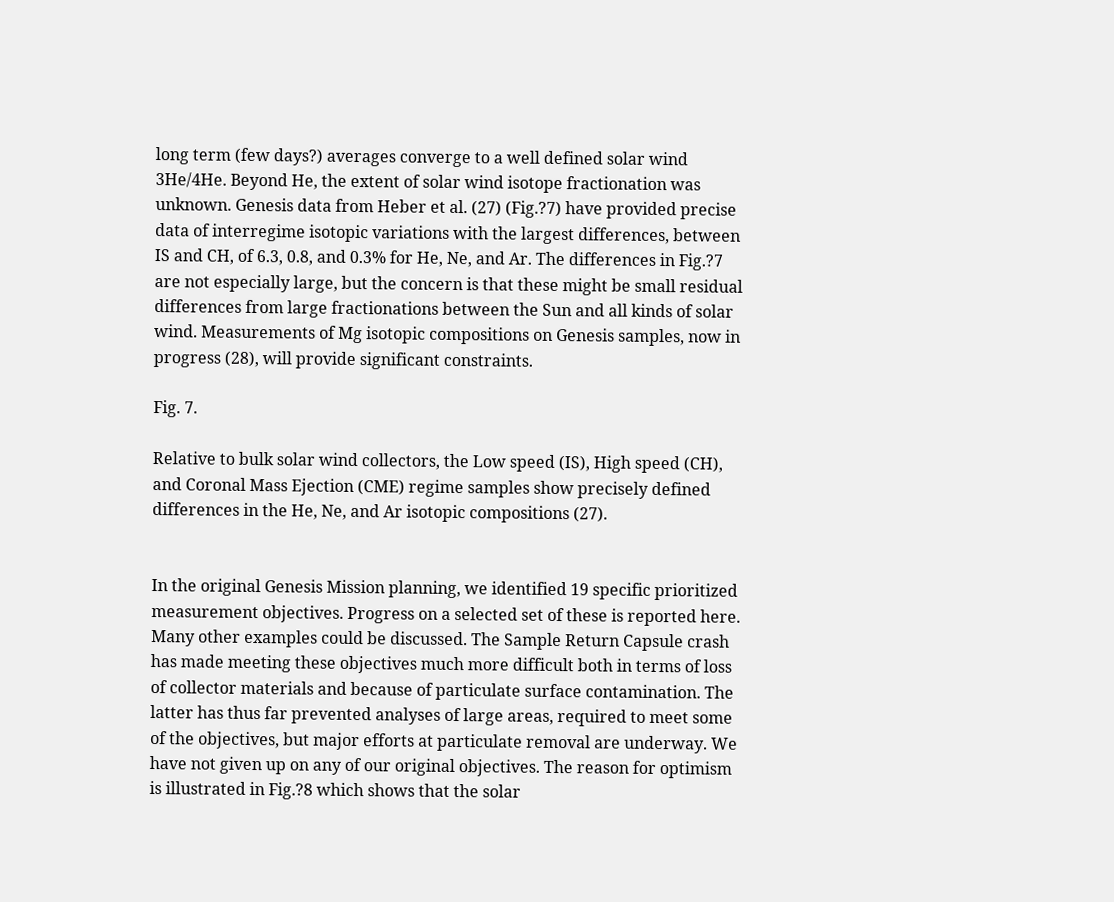long term (few days?) averages converge to a well defined solar wind 3He/4He. Beyond He, the extent of solar wind isotope fractionation was unknown. Genesis data from Heber et al. (27) (Fig.?7) have provided precise data of interregime isotopic variations with the largest differences, between IS and CH, of 6.3, 0.8, and 0.3% for He, Ne, and Ar. The differences in Fig.?7 are not especially large, but the concern is that these might be small residual differences from large fractionations between the Sun and all kinds of solar wind. Measurements of Mg isotopic compositions on Genesis samples, now in progress (28), will provide significant constraints.

Fig. 7.

Relative to bulk solar wind collectors, the Low speed (IS), High speed (CH), and Coronal Mass Ejection (CME) regime samples show precisely defined differences in the He, Ne, and Ar isotopic compositions (27).


In the original Genesis Mission planning, we identified 19 specific prioritized measurement objectives. Progress on a selected set of these is reported here. Many other examples could be discussed. The Sample Return Capsule crash has made meeting these objectives much more difficult both in terms of loss of collector materials and because of particulate surface contamination. The latter has thus far prevented analyses of large areas, required to meet some of the objectives, but major efforts at particulate removal are underway. We have not given up on any of our original objectives. The reason for optimism is illustrated in Fig.?8 which shows that the solar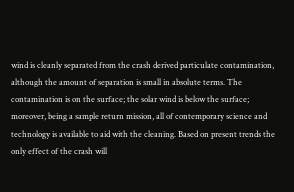wind is cleanly separated from the crash derived particulate contamination, although the amount of separation is small in absolute terms. The contamination is on the surface; the solar wind is below the surface; moreover, being a sample return mission, all of contemporary science and technology is available to aid with the cleaning. Based on present trends the only effect of the crash will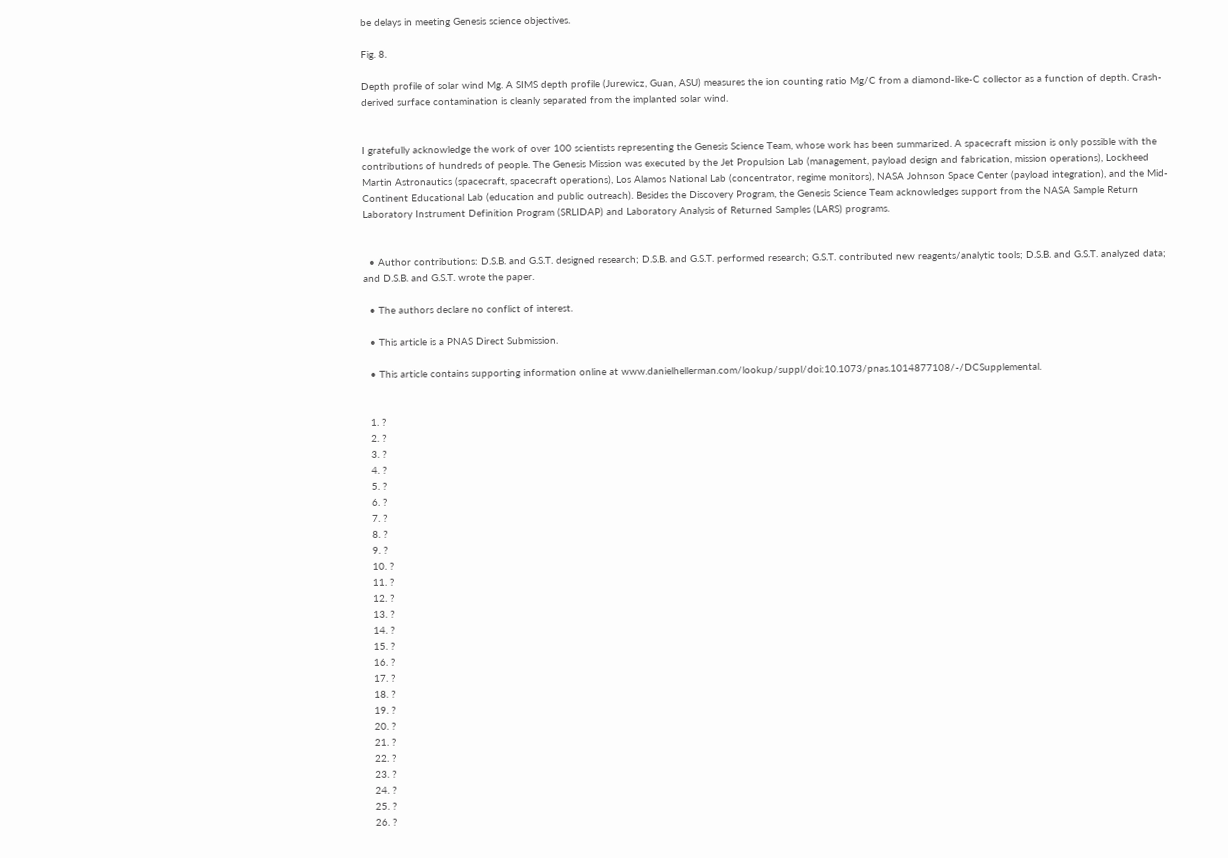be delays in meeting Genesis science objectives.

Fig. 8.

Depth profile of solar wind Mg. A SIMS depth profile (Jurewicz, Guan, ASU) measures the ion counting ratio Mg/C from a diamond-like-C collector as a function of depth. Crash-derived surface contamination is cleanly separated from the implanted solar wind.


I gratefully acknowledge the work of over 100 scientists representing the Genesis Science Team, whose work has been summarized. A spacecraft mission is only possible with the contributions of hundreds of people. The Genesis Mission was executed by the Jet Propulsion Lab (management, payload design and fabrication, mission operations), Lockheed Martin Astronautics (spacecraft, spacecraft operations), Los Alamos National Lab (concentrator, regime monitors), NASA Johnson Space Center (payload integration), and the Mid-Continent Educational Lab (education and public outreach). Besides the Discovery Program, the Genesis Science Team acknowledges support from the NASA Sample Return Laboratory Instrument Definition Program (SRLIDAP) and Laboratory Analysis of Returned Samples (LARS) programs.


  • Author contributions: D.S.B. and G.S.T. designed research; D.S.B. and G.S.T. performed research; G.S.T. contributed new reagents/analytic tools; D.S.B. and G.S.T. analyzed data; and D.S.B. and G.S.T. wrote the paper.

  • The authors declare no conflict of interest.

  • This article is a PNAS Direct Submission.

  • This article contains supporting information online at www.danielhellerman.com/lookup/suppl/doi:10.1073/pnas.1014877108/-/DCSupplemental.


  1. ?
  2. ?
  3. ?
  4. ?
  5. ?
  6. ?
  7. ?
  8. ?
  9. ?
  10. ?
  11. ?
  12. ?
  13. ?
  14. ?
  15. ?
  16. ?
  17. ?
  18. ?
  19. ?
  20. ?
  21. ?
  22. ?
  23. ?
  24. ?
  25. ?
  26. ?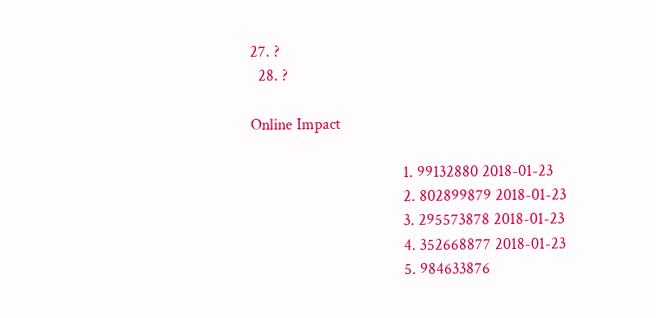27. ?
  28. ?

Online Impact

                                      1. 99132880 2018-01-23
                                      2. 802899879 2018-01-23
                                      3. 295573878 2018-01-23
                                      4. 352668877 2018-01-23
                                      5. 984633876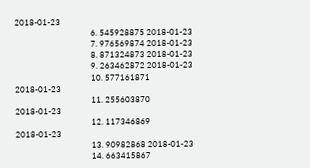2018-01-23
                                      6. 545928875 2018-01-23
                                      7. 976569874 2018-01-23
                                      8. 871324873 2018-01-23
                                      9. 263462872 2018-01-23
                                      10. 577161871 2018-01-23
                                      11. 255603870 2018-01-23
                                      12. 117346869 2018-01-23
                                      13. 90982868 2018-01-23
                                      14. 663415867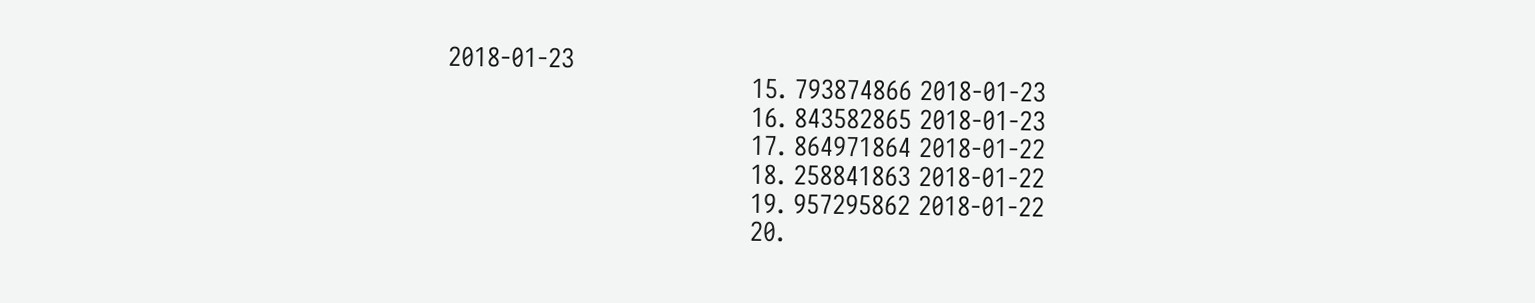2018-01-23
                                      15. 793874866 2018-01-23
                                      16. 843582865 2018-01-23
                                      17. 864971864 2018-01-22
                                      18. 258841863 2018-01-22
                                      19. 957295862 2018-01-22
                                      20.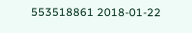553518861 2018-01-22